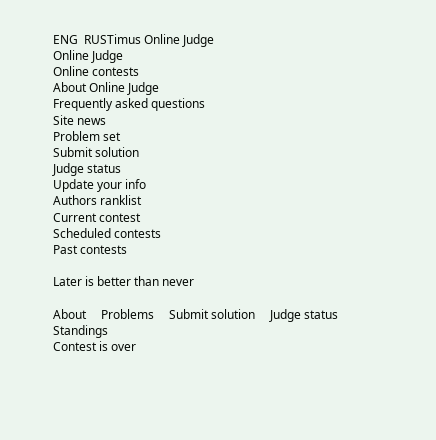ENG  RUSTimus Online Judge
Online Judge
Online contests
About Online Judge
Frequently asked questions
Site news
Problem set
Submit solution
Judge status
Update your info
Authors ranklist
Current contest
Scheduled contests
Past contests

Later is better than never

About     Problems     Submit solution     Judge status     Standings
Contest is over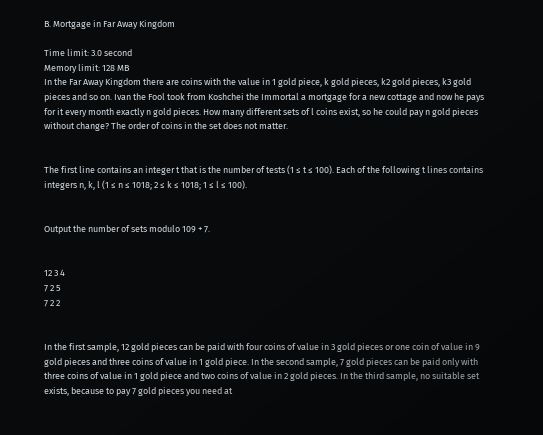B. Mortgage in Far Away Kingdom

Time limit: 3.0 second
Memory limit: 128 MB
In the Far Away Kingdom there are coins with the value in 1 gold piece, k gold pieces, k2 gold pieces, k3 gold pieces and so on. Ivan the Fool took from Koshchei the Immortal a mortgage for a new cottage and now he pays for it every month exactly n gold pieces. How many different sets of l coins exist, so he could pay n gold pieces without change? The order of coins in the set does not matter.


The first line contains an integer t that is the number of tests (1 ≤ t ≤ 100). Each of the following t lines contains integers n, k, l (1 ≤ n ≤ 1018; 2 ≤ k ≤ 1018; 1 ≤ l ≤ 100).


Output the number of sets modulo 109 + 7.


12 3 4
7 2 5
7 2 2


In the first sample, 12 gold pieces can be paid with four coins of value in 3 gold pieces or one coin of value in 9 gold pieces and three coins of value in 1 gold piece. In the second sample, 7 gold pieces can be paid only with three coins of value in 1 gold piece and two coins of value in 2 gold pieces. In the third sample, no suitable set exists, because to pay 7 gold pieces you need at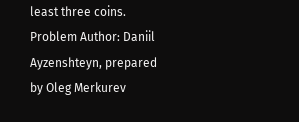least three coins.
Problem Author: Daniil Ayzenshteyn, prepared by Oleg Merkurev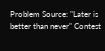Problem Source: "Later is better than never" Contest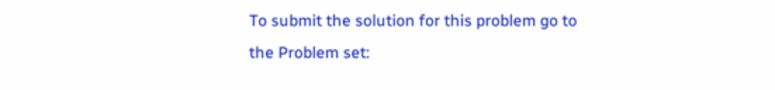To submit the solution for this problem go to the Problem set: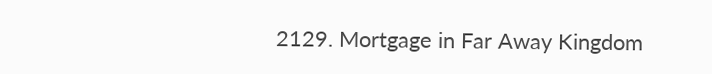2129. Mortgage in Far Away Kingdom